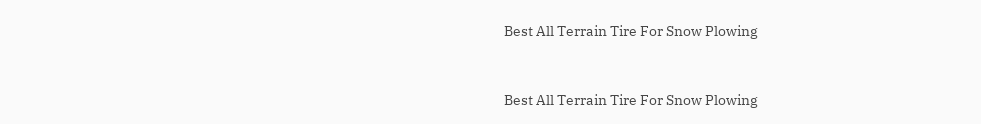Best All Terrain Tire For Snow Plowing


Best All Terrain Tire For Snow Plowing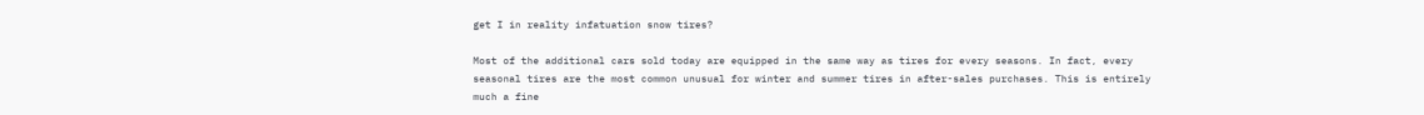get I in reality infatuation snow tires?

Most of the additional cars sold today are equipped in the same way as tires for every seasons. In fact, every seasonal tires are the most common unusual for winter and summer tires in after-sales purchases. This is entirely much a fine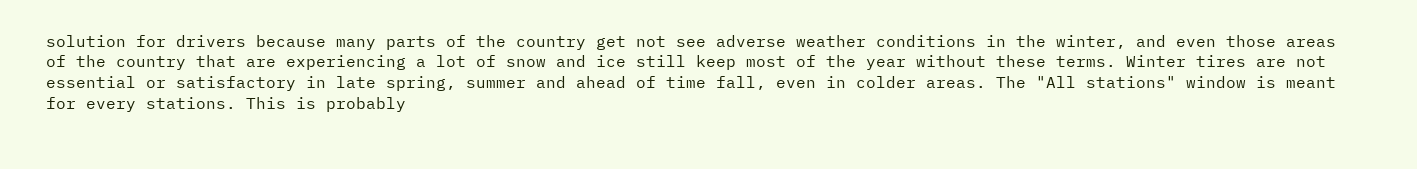solution for drivers because many parts of the country get not see adverse weather conditions in the winter, and even those areas of the country that are experiencing a lot of snow and ice still keep most of the year without these terms. Winter tires are not essential or satisfactory in late spring, summer and ahead of time fall, even in colder areas. The "All stations" window is meant for every stations. This is probably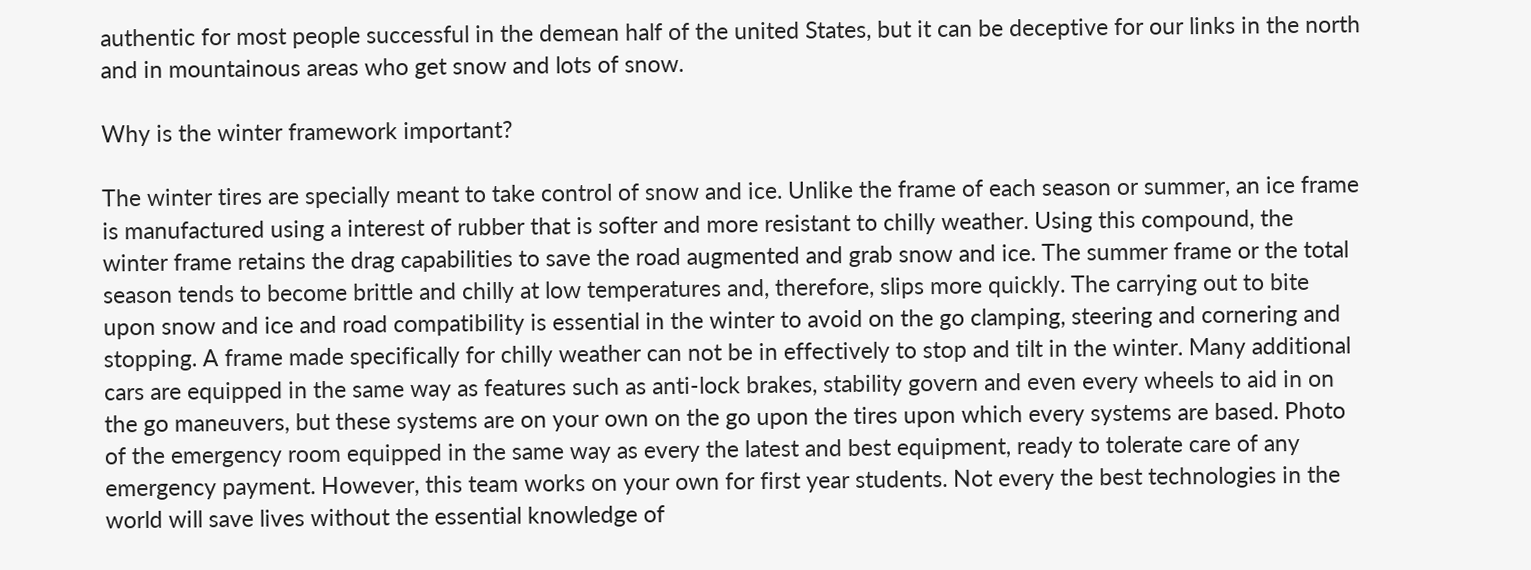authentic for most people successful in the demean half of the united States, but it can be deceptive for our links in the north and in mountainous areas who get snow and lots of snow.

Why is the winter framework important?

The winter tires are specially meant to take control of snow and ice. Unlike the frame of each season or summer, an ice frame is manufactured using a interest of rubber that is softer and more resistant to chilly weather. Using this compound, the winter frame retains the drag capabilities to save the road augmented and grab snow and ice. The summer frame or the total season tends to become brittle and chilly at low temperatures and, therefore, slips more quickly. The carrying out to bite upon snow and ice and road compatibility is essential in the winter to avoid on the go clamping, steering and cornering and stopping. A frame made specifically for chilly weather can not be in effectively to stop and tilt in the winter. Many additional cars are equipped in the same way as features such as anti-lock brakes, stability govern and even every wheels to aid in on the go maneuvers, but these systems are on your own on the go upon the tires upon which every systems are based. Photo of the emergency room equipped in the same way as every the latest and best equipment, ready to tolerate care of any emergency payment. However, this team works on your own for first year students. Not every the best technologies in the world will save lives without the essential knowledge of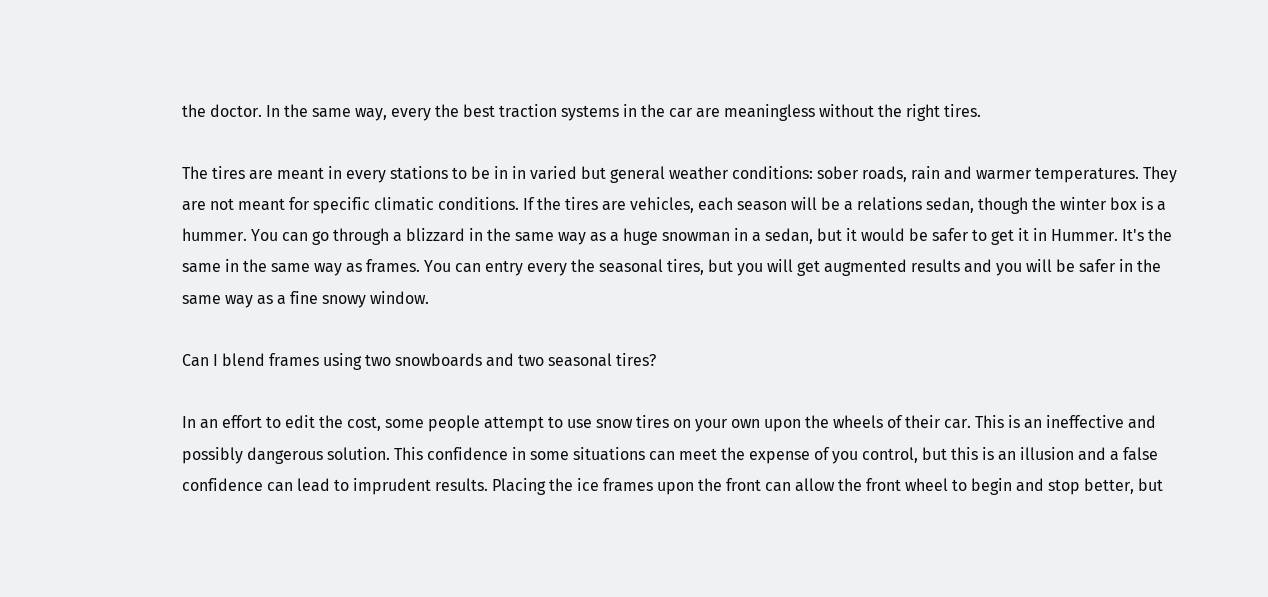the doctor. In the same way, every the best traction systems in the car are meaningless without the right tires.

The tires are meant in every stations to be in in varied but general weather conditions: sober roads, rain and warmer temperatures. They are not meant for specific climatic conditions. If the tires are vehicles, each season will be a relations sedan, though the winter box is a hummer. You can go through a blizzard in the same way as a huge snowman in a sedan, but it would be safer to get it in Hummer. It's the same in the same way as frames. You can entry every the seasonal tires, but you will get augmented results and you will be safer in the same way as a fine snowy window.

Can I blend frames using two snowboards and two seasonal tires?

In an effort to edit the cost, some people attempt to use snow tires on your own upon the wheels of their car. This is an ineffective and possibly dangerous solution. This confidence in some situations can meet the expense of you control, but this is an illusion and a false confidence can lead to imprudent results. Placing the ice frames upon the front can allow the front wheel to begin and stop better, but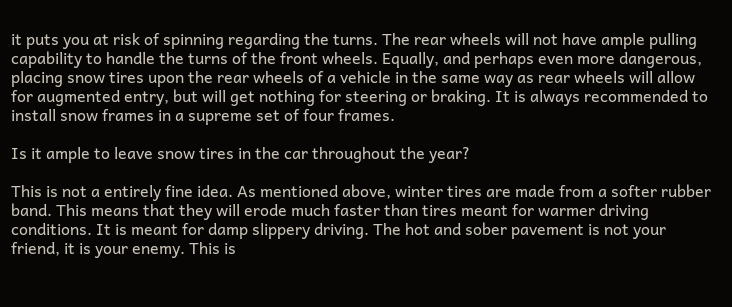it puts you at risk of spinning regarding the turns. The rear wheels will not have ample pulling capability to handle the turns of the front wheels. Equally, and perhaps even more dangerous, placing snow tires upon the rear wheels of a vehicle in the same way as rear wheels will allow for augmented entry, but will get nothing for steering or braking. It is always recommended to install snow frames in a supreme set of four frames.

Is it ample to leave snow tires in the car throughout the year?

This is not a entirely fine idea. As mentioned above, winter tires are made from a softer rubber band. This means that they will erode much faster than tires meant for warmer driving conditions. It is meant for damp slippery driving. The hot and sober pavement is not your friend, it is your enemy. This is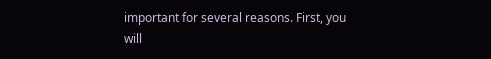important for several reasons. First, you will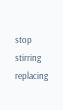stop stirring replacing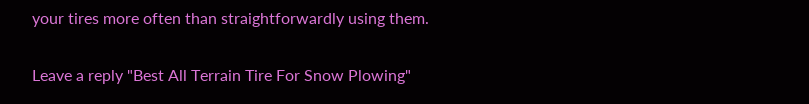your tires more often than straightforwardly using them.

Leave a reply "Best All Terrain Tire For Snow Plowing"